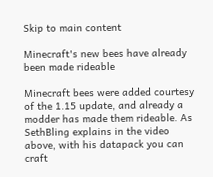Skip to main content

Minecraft's new bees have already been made rideable

Minecraft bees were added courtesy of the 1.15 update, and already a modder has made them rideable. As SethBling explains in the video above, with his datapack you can craft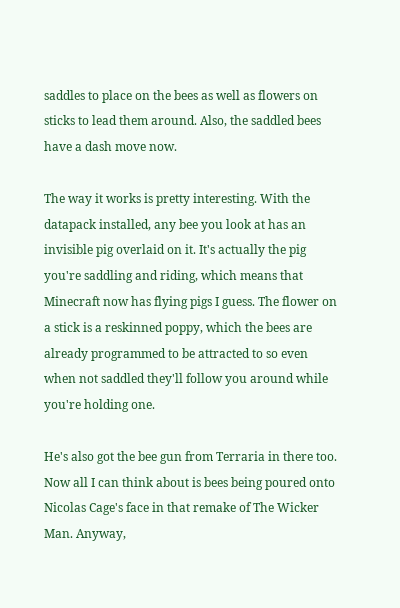saddles to place on the bees as well as flowers on sticks to lead them around. Also, the saddled bees have a dash move now.

The way it works is pretty interesting. With the datapack installed, any bee you look at has an invisible pig overlaid on it. It's actually the pig you're saddling and riding, which means that Minecraft now has flying pigs I guess. The flower on a stick is a reskinned poppy, which the bees are already programmed to be attracted to so even when not saddled they'll follow you around while you're holding one.

He's also got the bee gun from Terraria in there too. Now all I can think about is bees being poured onto Nicolas Cage's face in that remake of The Wicker Man. Anyway,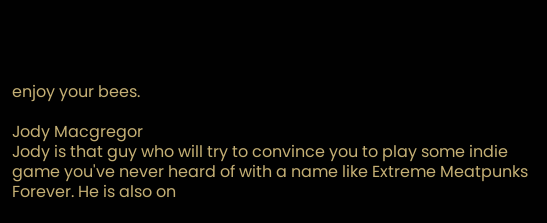enjoy your bees.

Jody Macgregor
Jody is that guy who will try to convince you to play some indie game you've never heard of with a name like Extreme Meatpunks Forever. He is also on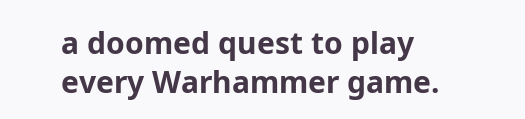a doomed quest to play every Warhammer game.